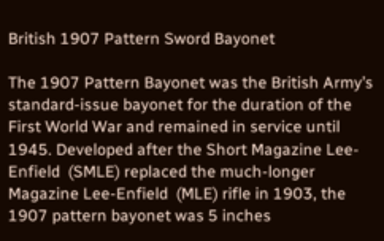British 1907 Pattern Sword Bayonet

The 1907 Pattern Bayonet was the British Army’s standard-issue bayonet for the duration of the First World War and remained in service until 1945. Developed after the Short Magazine Lee-Enfield  (SMLE) replaced the much-longer Magazine Lee-Enfield  (MLE) rifle in 1903, the 1907 pattern bayonet was 5 inches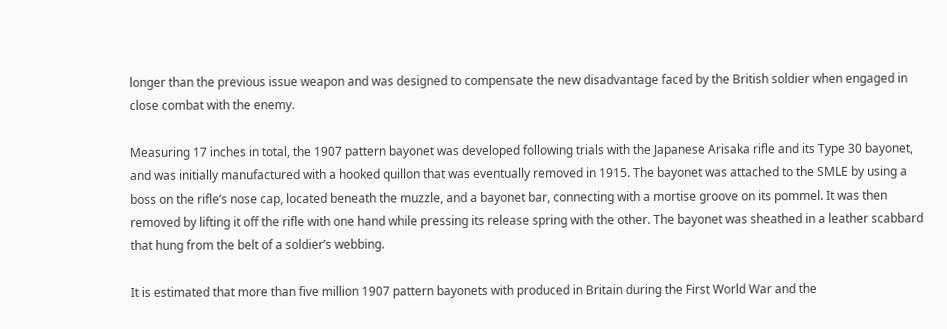longer than the previous issue weapon and was designed to compensate the new disadvantage faced by the British soldier when engaged in close combat with the enemy.

Measuring 17 inches in total, the 1907 pattern bayonet was developed following trials with the Japanese Arisaka rifle and its Type 30 bayonet, and was initially manufactured with a hooked quillon that was eventually removed in 1915. The bayonet was attached to the SMLE by using a boss on the rifle’s nose cap, located beneath the muzzle, and a bayonet bar, connecting with a mortise groove on its pommel. It was then removed by lifting it off the rifle with one hand while pressing its release spring with the other. The bayonet was sheathed in a leather scabbard that hung from the belt of a soldier’s webbing.

It is estimated that more than five million 1907 pattern bayonets with produced in Britain during the First World War and the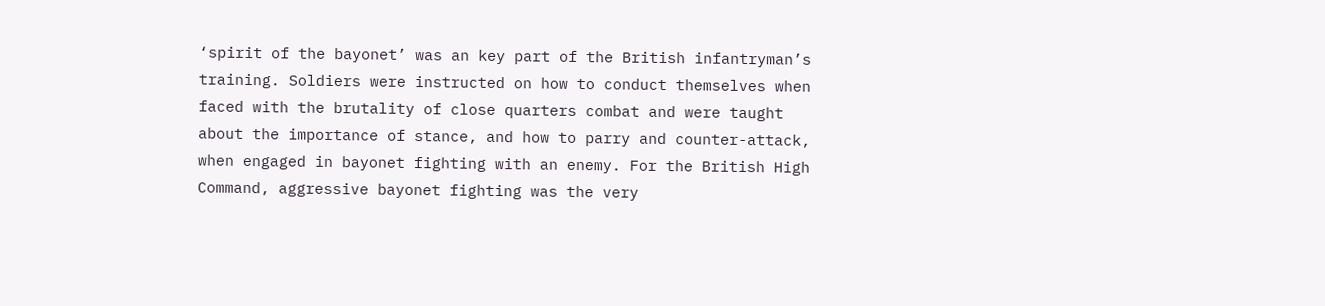‘spirit of the bayonet’ was an key part of the British infantryman’s training. Soldiers were instructed on how to conduct themselves when faced with the brutality of close quarters combat and were taught about the importance of stance, and how to parry and counter-attack, when engaged in bayonet fighting with an enemy. For the British High Command, aggressive bayonet fighting was the very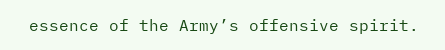essence of the Army’s offensive spirit.